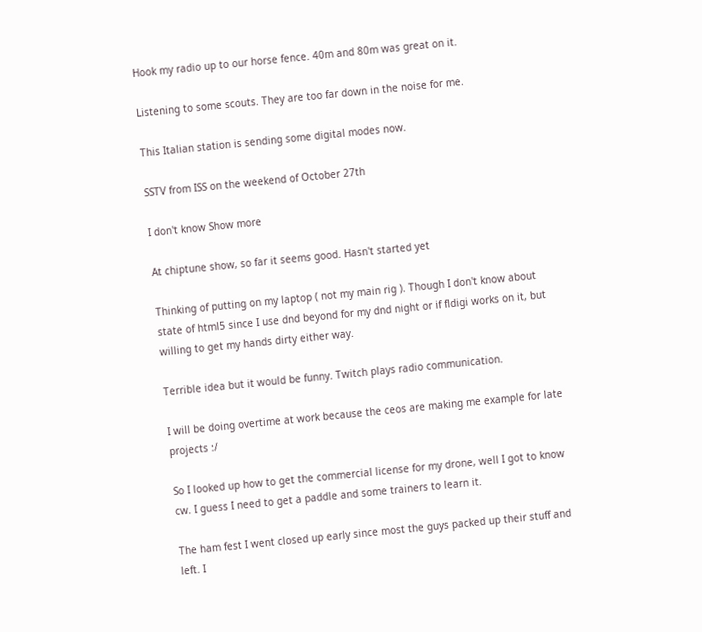Hook my radio up to our horse fence. 40m and 80m was great on it.

Listening to some scouts. They are too far down in the noise for me.

This Italian station is sending some digital modes now.

SSTV from ISS on the weekend of October 27th

I don't know Show more

At chiptune show, so far it seems good. Hasn't started yet

Thinking of putting on my laptop ( not my main rig ). Though I don't know about state of html5 since I use dnd beyond for my dnd night or if fldigi works on it, but willing to get my hands dirty either way.

Terrible idea but it would be funny. Twitch plays radio communication.

I will be doing overtime at work because the ceos are making me example for late projects :/

So I looked up how to get the commercial license for my drone, well I got to know cw. I guess I need to get a paddle and some trainers to learn it.

The ham fest I went closed up early since most the guys packed up their stuff and left. I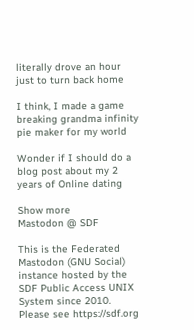literally drove an hour just to turn back home

I think, I made a game breaking grandma infinity pie maker for my world

Wonder if I should do a blog post about my 2 years of Online dating

Show more
Mastodon @ SDF

This is the Federated Mastodon (GNU Social) instance hosted by the SDF Public Access UNIX System since 2010. Please see https://sdf.org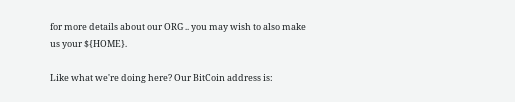for more details about our ORG .. you may wish to also make us your ${HOME}.

Like what we're doing here? Our BitCoin address is: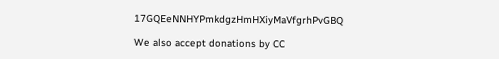17GQEeNNHYPmkdgzHmHXiyMaVfgrhPvGBQ

We also accept donations by CC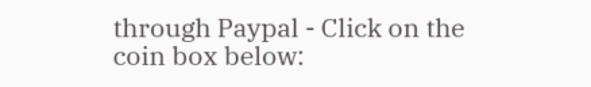through Paypal - Click on the coin box below: